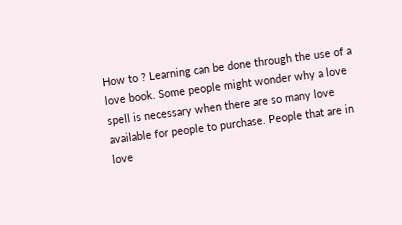How to ? Learning can be done through the use of a love book. Some people might wonder why a love spell is necessary when there are so many love available for people to purchase. People that are in love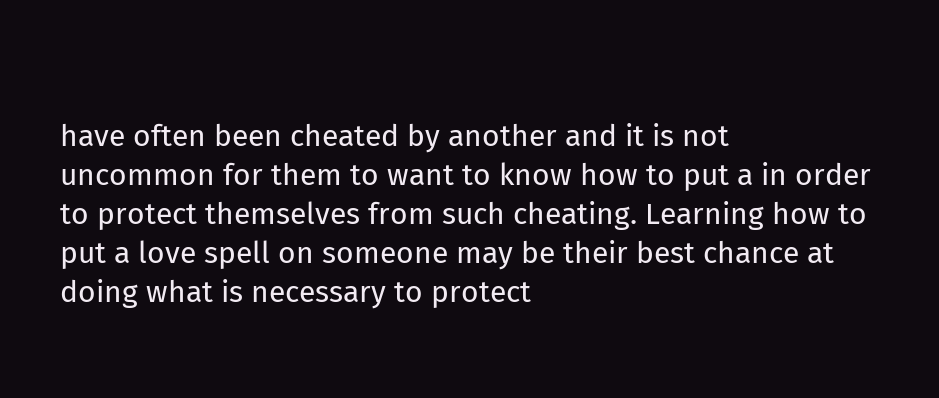have often been cheated by another and it is not uncommon for them to want to know how to put a in order to protect themselves from such cheating. Learning how to put a love spell on someone may be their best chance at doing what is necessary to protect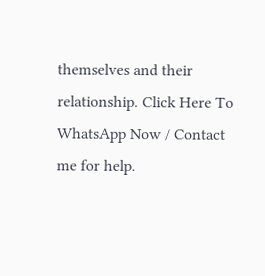themselves and their relationship. Click Here To WhatsApp Now / Contact me for help.